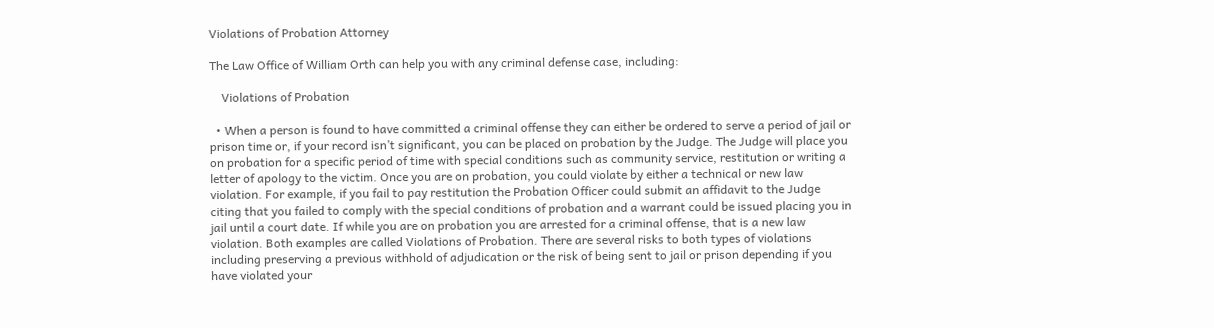Violations of Probation Attorney

The Law Office of William Orth can help you with any criminal defense case, including:

    Violations of Probation

  • When a person is found to have committed a criminal offense they can either be ordered to serve a period of jail or prison time or, if your record isn’t significant, you can be placed on probation by the Judge. The Judge will place you on probation for a specific period of time with special conditions such as community service, restitution or writing a letter of apology to the victim. Once you are on probation, you could violate by either a technical or new law violation. For example, if you fail to pay restitution the Probation Officer could submit an affidavit to the Judge citing that you failed to comply with the special conditions of probation and a warrant could be issued placing you in jail until a court date. If while you are on probation you are arrested for a criminal offense, that is a new law violation. Both examples are called Violations of Probation. There are several risks to both types of violations including preserving a previous withhold of adjudication or the risk of being sent to jail or prison depending if you have violated your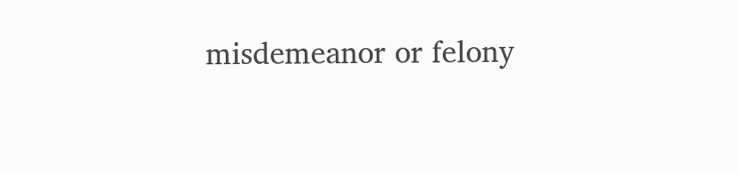misdemeanor or felony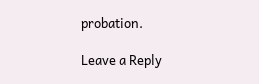probation.

Leave a Reply